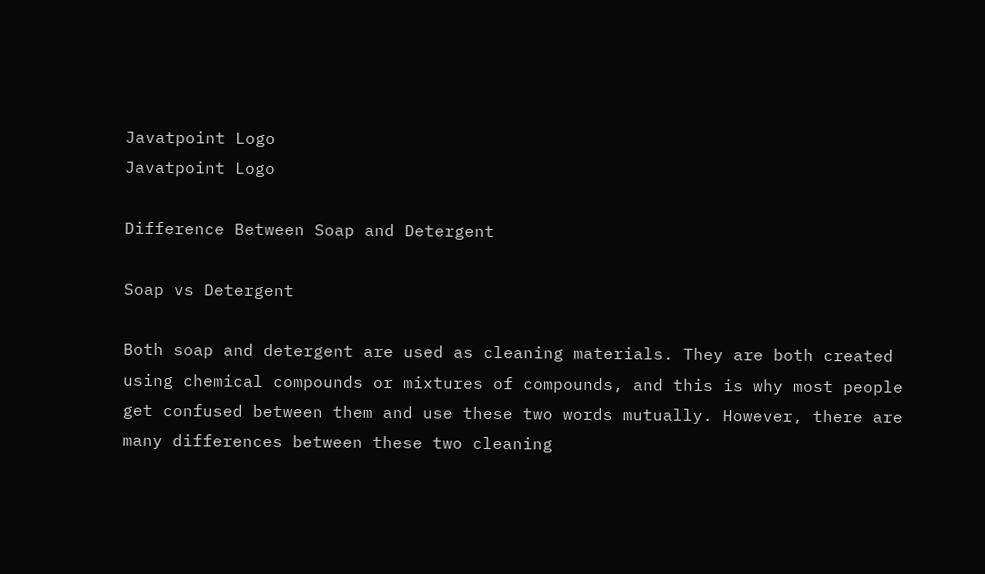Javatpoint Logo
Javatpoint Logo

Difference Between Soap and Detergent

Soap vs Detergent

Both soap and detergent are used as cleaning materials. They are both created using chemical compounds or mixtures of compounds, and this is why most people get confused between them and use these two words mutually. However, there are many differences between these two cleaning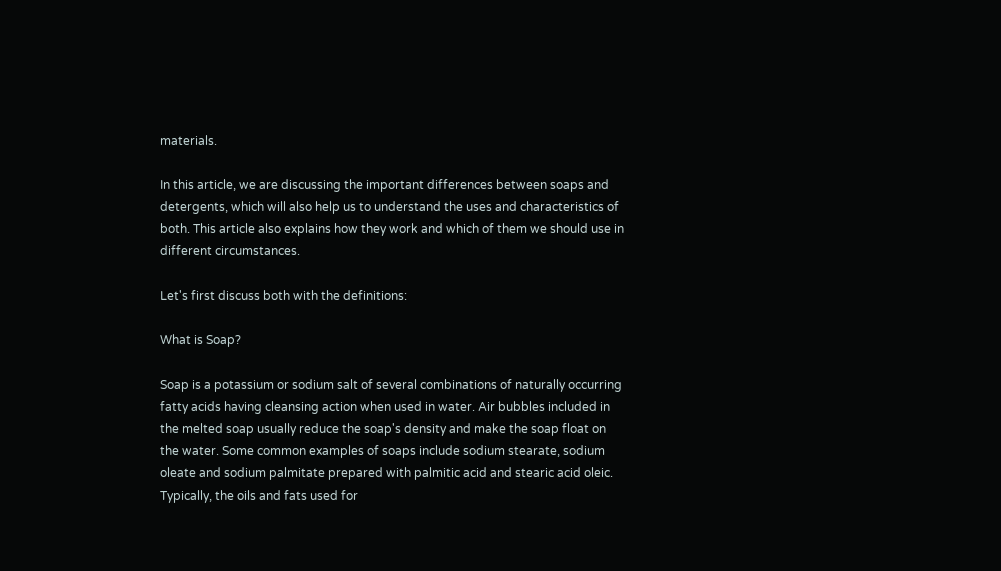materials.

In this article, we are discussing the important differences between soaps and detergents, which will also help us to understand the uses and characteristics of both. This article also explains how they work and which of them we should use in different circumstances.

Let's first discuss both with the definitions:

What is Soap?

Soap is a potassium or sodium salt of several combinations of naturally occurring fatty acids having cleansing action when used in water. Air bubbles included in the melted soap usually reduce the soap's density and make the soap float on the water. Some common examples of soaps include sodium stearate, sodium oleate and sodium palmitate prepared with palmitic acid and stearic acid oleic. Typically, the oils and fats used for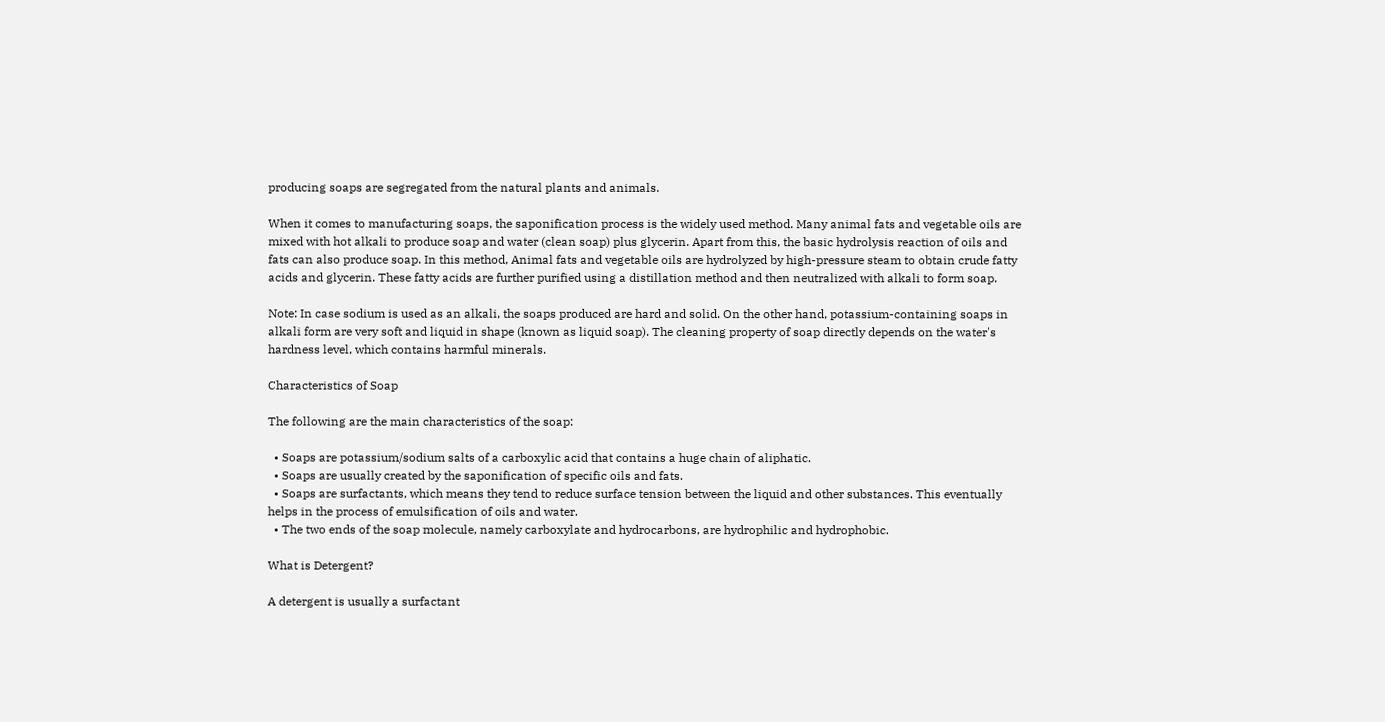producing soaps are segregated from the natural plants and animals.

When it comes to manufacturing soaps, the saponification process is the widely used method. Many animal fats and vegetable oils are mixed with hot alkali to produce soap and water (clean soap) plus glycerin. Apart from this, the basic hydrolysis reaction of oils and fats can also produce soap. In this method, Animal fats and vegetable oils are hydrolyzed by high-pressure steam to obtain crude fatty acids and glycerin. These fatty acids are further purified using a distillation method and then neutralized with alkali to form soap.

Note: In case sodium is used as an alkali, the soaps produced are hard and solid. On the other hand, potassium-containing soaps in alkali form are very soft and liquid in shape (known as liquid soap). The cleaning property of soap directly depends on the water's hardness level, which contains harmful minerals.

Characteristics of Soap

The following are the main characteristics of the soap:

  • Soaps are potassium/sodium salts of a carboxylic acid that contains a huge chain of aliphatic.
  • Soaps are usually created by the saponification of specific oils and fats.
  • Soaps are surfactants, which means they tend to reduce surface tension between the liquid and other substances. This eventually helps in the process of emulsification of oils and water.
  • The two ends of the soap molecule, namely carboxylate and hydrocarbons, are hydrophilic and hydrophobic.

What is Detergent?

A detergent is usually a surfactant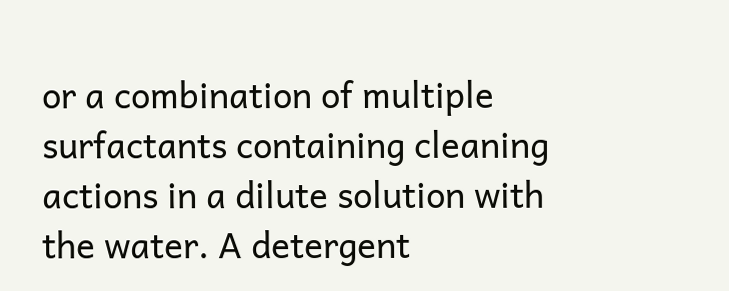or a combination of multiple surfactants containing cleaning actions in a dilute solution with the water. A detergent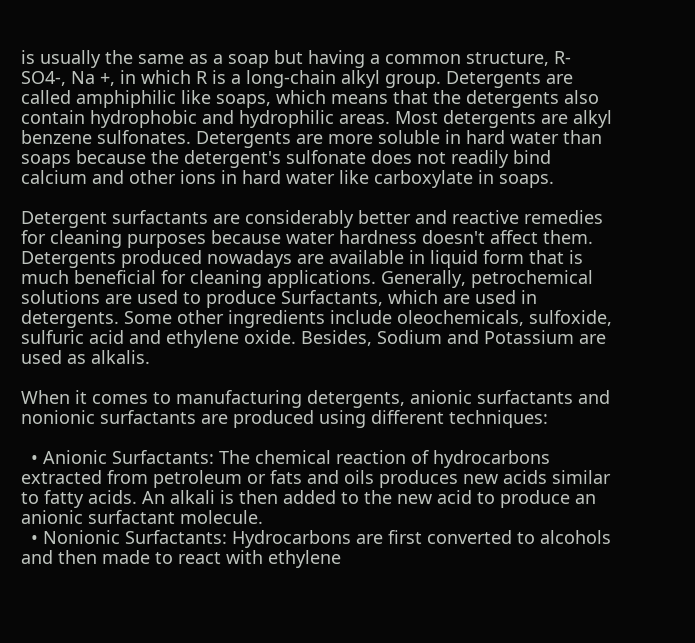is usually the same as a soap but having a common structure, R-SO4-, Na +, in which R is a long-chain alkyl group. Detergents are called amphiphilic like soaps, which means that the detergents also contain hydrophobic and hydrophilic areas. Most detergents are alkyl benzene sulfonates. Detergents are more soluble in hard water than soaps because the detergent's sulfonate does not readily bind calcium and other ions in hard water like carboxylate in soaps.

Detergent surfactants are considerably better and reactive remedies for cleaning purposes because water hardness doesn't affect them. Detergents produced nowadays are available in liquid form that is much beneficial for cleaning applications. Generally, petrochemical solutions are used to produce Surfactants, which are used in detergents. Some other ingredients include oleochemicals, sulfoxide, sulfuric acid and ethylene oxide. Besides, Sodium and Potassium are used as alkalis.

When it comes to manufacturing detergents, anionic surfactants and nonionic surfactants are produced using different techniques:

  • Anionic Surfactants: The chemical reaction of hydrocarbons extracted from petroleum or fats and oils produces new acids similar to fatty acids. An alkali is then added to the new acid to produce an anionic surfactant molecule.
  • Nonionic Surfactants: Hydrocarbons are first converted to alcohols and then made to react with ethylene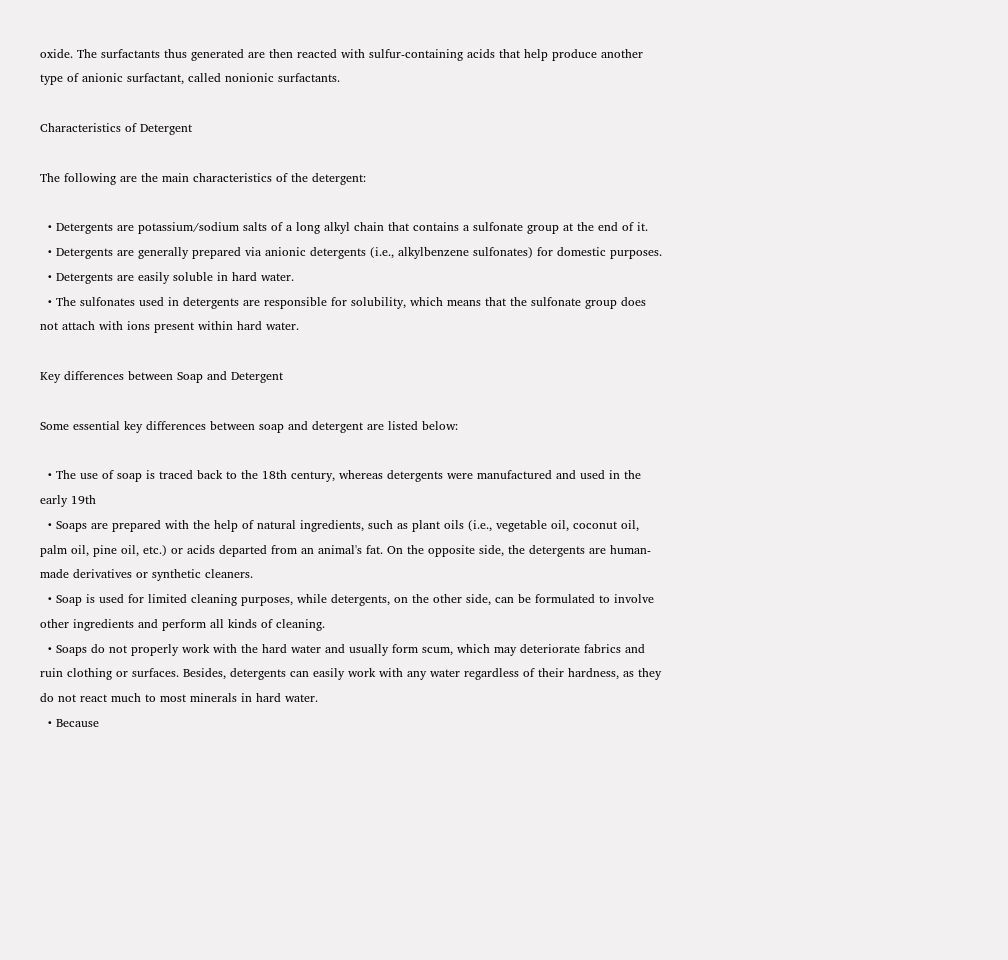oxide. The surfactants thus generated are then reacted with sulfur-containing acids that help produce another type of anionic surfactant, called nonionic surfactants.

Characteristics of Detergent

The following are the main characteristics of the detergent:

  • Detergents are potassium/sodium salts of a long alkyl chain that contains a sulfonate group at the end of it.
  • Detergents are generally prepared via anionic detergents (i.e., alkylbenzene sulfonates) for domestic purposes.
  • Detergents are easily soluble in hard water.
  • The sulfonates used in detergents are responsible for solubility, which means that the sulfonate group does not attach with ions present within hard water.

Key differences between Soap and Detergent

Some essential key differences between soap and detergent are listed below:

  • The use of soap is traced back to the 18th century, whereas detergents were manufactured and used in the early 19th
  • Soaps are prepared with the help of natural ingredients, such as plant oils (i.e., vegetable oil, coconut oil, palm oil, pine oil, etc.) or acids departed from an animal's fat. On the opposite side, the detergents are human-made derivatives or synthetic cleaners.
  • Soap is used for limited cleaning purposes, while detergents, on the other side, can be formulated to involve other ingredients and perform all kinds of cleaning.
  • Soaps do not properly work with the hard water and usually form scum, which may deteriorate fabrics and ruin clothing or surfaces. Besides, detergents can easily work with any water regardless of their hardness, as they do not react much to most minerals in hard water.
  • Because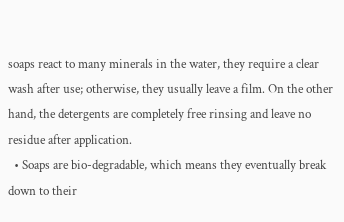soaps react to many minerals in the water, they require a clear wash after use; otherwise, they usually leave a film. On the other hand, the detergents are completely free rinsing and leave no residue after application.
  • Soaps are bio-degradable, which means they eventually break down to their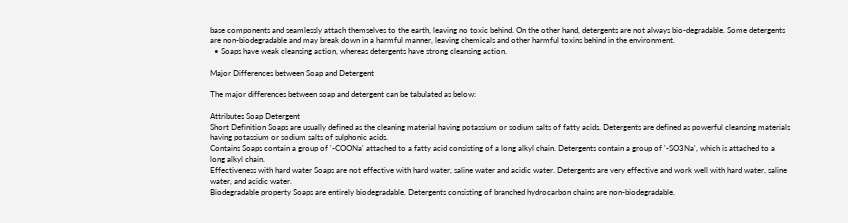base components and seamlessly attach themselves to the earth, leaving no toxic behind. On the other hand, detergents are not always bio-degradable. Some detergents are non-biodegradable and may break down in a harmful manner, leaving chemicals and other harmful toxins behind in the environment.
  • Soaps have weak cleansing action, whereas detergents have strong cleansing action.

Major Differences between Soap and Detergent

The major differences between soap and detergent can be tabulated as below:

Attributes Soap Detergent
Short Definition Soaps are usually defined as the cleaning material having potassium or sodium salts of fatty acids. Detergents are defined as powerful cleansing materials having potassium or sodium salts of sulphonic acids.
Contains Soaps contain a group of '-COONa' attached to a fatty acid consisting of a long alkyl chain. Detergents contain a group of '-SO3Na', which is attached to a long alkyl chain.
Effectiveness with hard water Soaps are not effective with hard water, saline water and acidic water. Detergents are very effective and work well with hard water, saline water, and acidic water.
Biodegradable property Soaps are entirely biodegradable. Detergents consisting of branched hydrocarbon chains are non-biodegradable.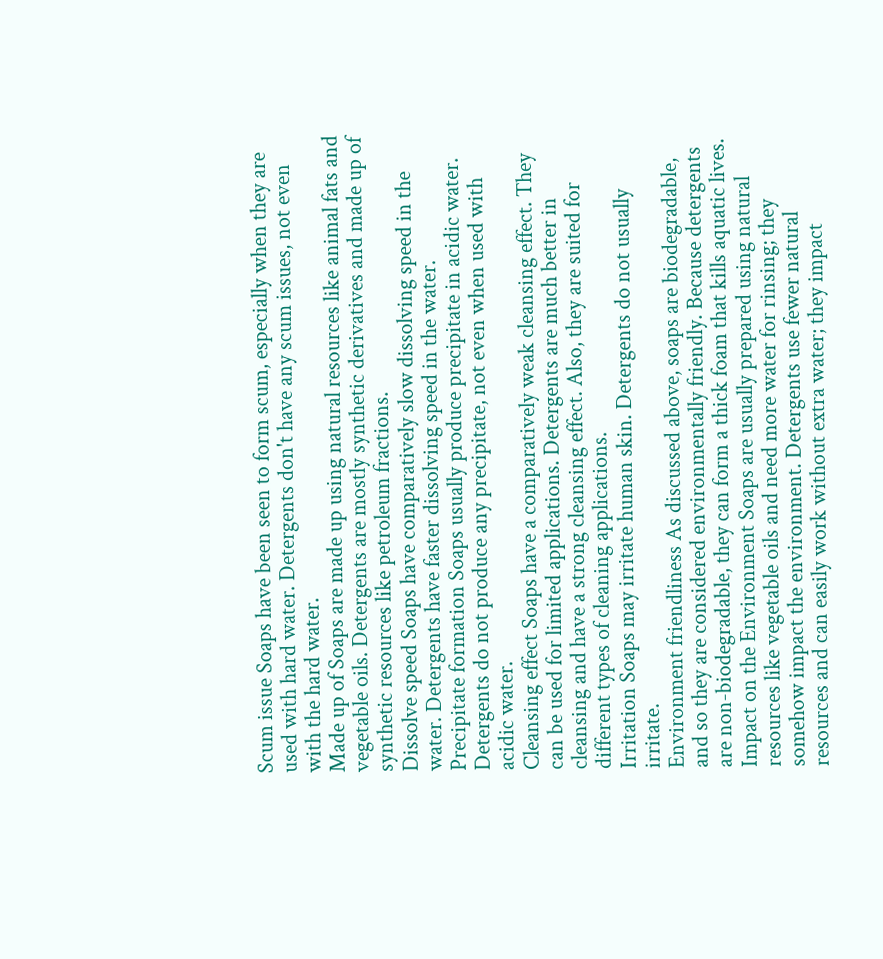Scum issue Soaps have been seen to form scum, especially when they are used with hard water. Detergents don't have any scum issues, not even with the hard water.
Made up of Soaps are made up using natural resources like animal fats and vegetable oils. Detergents are mostly synthetic derivatives and made up of synthetic resources like petroleum fractions.
Dissolve speed Soaps have comparatively slow dissolving speed in the water. Detergents have faster dissolving speed in the water.
Precipitate formation Soaps usually produce precipitate in acidic water. Detergents do not produce any precipitate, not even when used with acidic water.
Cleansing effect Soaps have a comparatively weak cleansing effect. They can be used for limited applications. Detergents are much better in cleansing and have a strong cleansing effect. Also, they are suited for different types of cleaning applications.
Irritation Soaps may irritate human skin. Detergents do not usually irritate.
Environment friendliness As discussed above, soaps are biodegradable, and so they are considered environmentally friendly. Because detergents are non-biodegradable, they can form a thick foam that kills aquatic lives.
Impact on the Environment Soaps are usually prepared using natural resources like vegetable oils and need more water for rinsing; they somehow impact the environment. Detergents use fewer natural resources and can easily work without extra water; they impact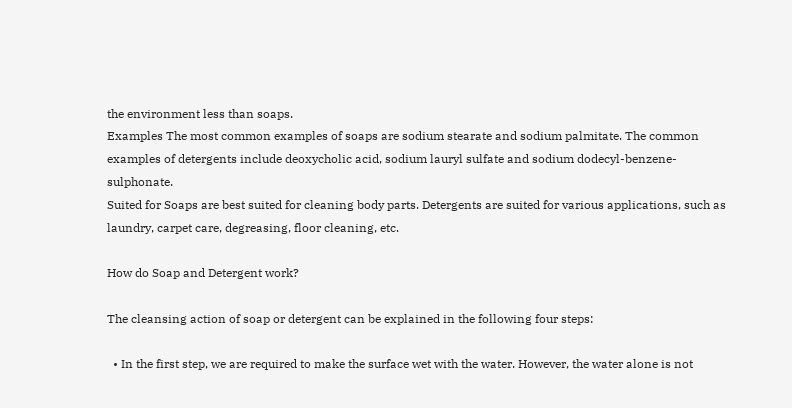the environment less than soaps.
Examples The most common examples of soaps are sodium stearate and sodium palmitate. The common examples of detergents include deoxycholic acid, sodium lauryl sulfate and sodium dodecyl-benzene-sulphonate.
Suited for Soaps are best suited for cleaning body parts. Detergents are suited for various applications, such as laundry, carpet care, degreasing, floor cleaning, etc.

How do Soap and Detergent work?

The cleansing action of soap or detergent can be explained in the following four steps:

  • In the first step, we are required to make the surface wet with the water. However, the water alone is not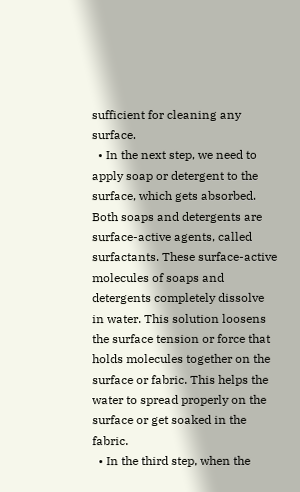sufficient for cleaning any surface.
  • In the next step, we need to apply soap or detergent to the surface, which gets absorbed. Both soaps and detergents are surface-active agents, called surfactants. These surface-active molecules of soaps and detergents completely dissolve in water. This solution loosens the surface tension or force that holds molecules together on the surface or fabric. This helps the water to spread properly on the surface or get soaked in the fabric.
  • In the third step, when the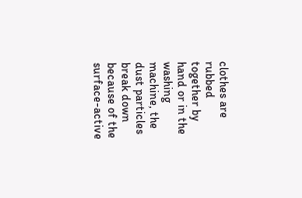clothes are rubbed together by hand or in the washing machine, the dust particles break down because of the surface-active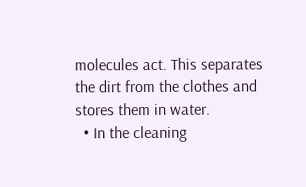molecules act. This separates the dirt from the clothes and stores them in water.
  • In the cleaning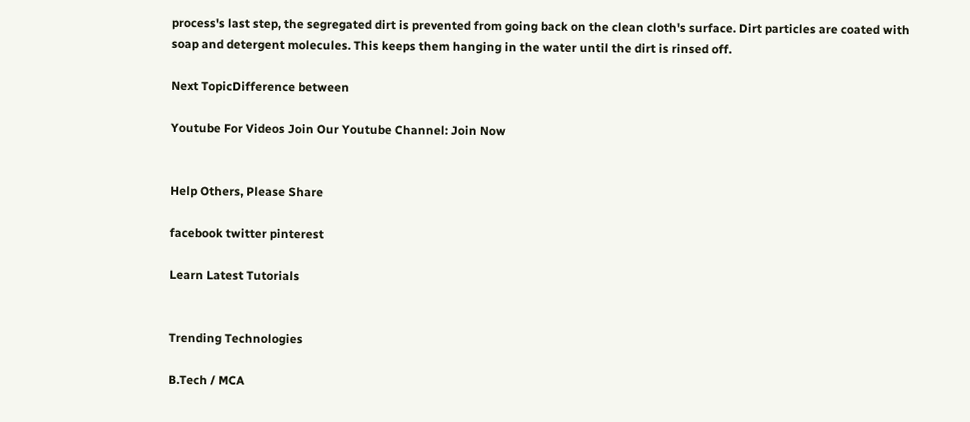process's last step, the segregated dirt is prevented from going back on the clean cloth's surface. Dirt particles are coated with soap and detergent molecules. This keeps them hanging in the water until the dirt is rinsed off.

Next TopicDifference between

Youtube For Videos Join Our Youtube Channel: Join Now


Help Others, Please Share

facebook twitter pinterest

Learn Latest Tutorials


Trending Technologies

B.Tech / MCA